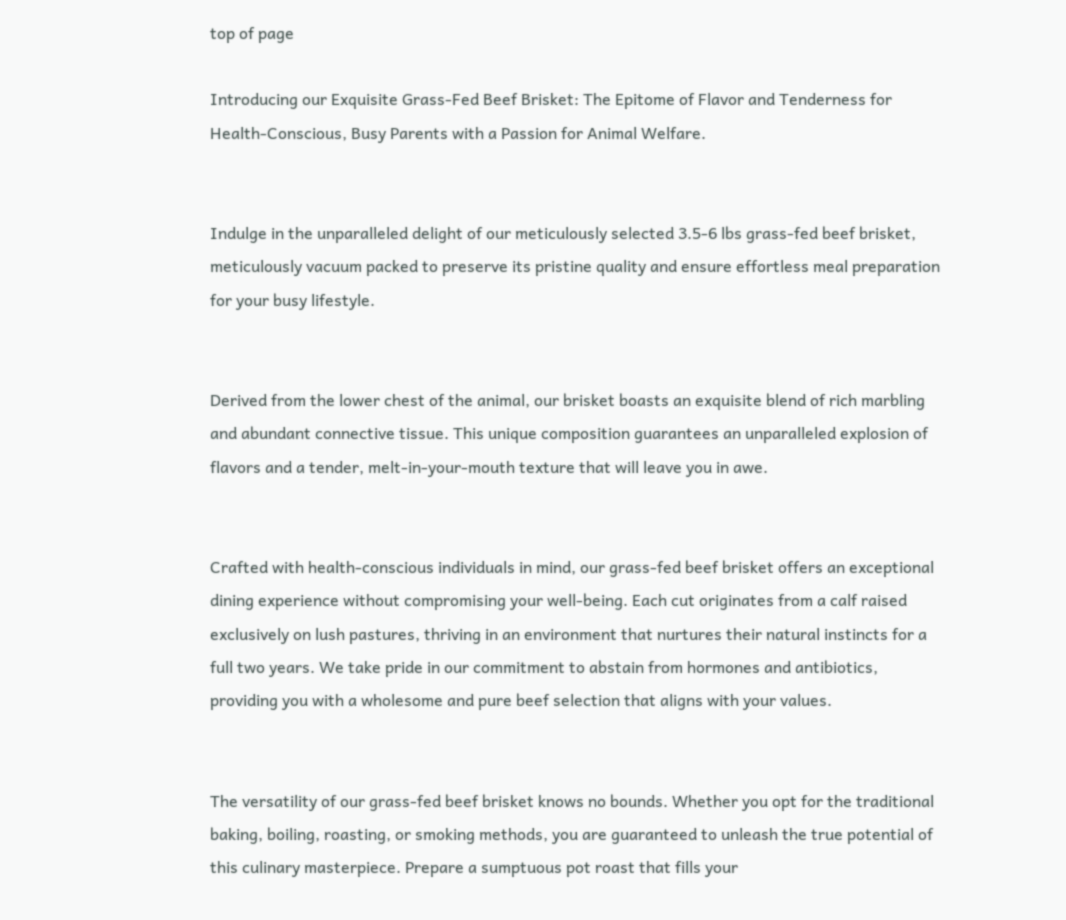top of page

Introducing our Exquisite Grass-Fed Beef Brisket: The Epitome of Flavor and Tenderness for Health-Conscious, Busy Parents with a Passion for Animal Welfare.


Indulge in the unparalleled delight of our meticulously selected 3.5-6 lbs grass-fed beef brisket, meticulously vacuum packed to preserve its pristine quality and ensure effortless meal preparation for your busy lifestyle.


Derived from the lower chest of the animal, our brisket boasts an exquisite blend of rich marbling and abundant connective tissue. This unique composition guarantees an unparalleled explosion of flavors and a tender, melt-in-your-mouth texture that will leave you in awe.


Crafted with health-conscious individuals in mind, our grass-fed beef brisket offers an exceptional dining experience without compromising your well-being. Each cut originates from a calf raised exclusively on lush pastures, thriving in an environment that nurtures their natural instincts for a full two years. We take pride in our commitment to abstain from hormones and antibiotics, providing you with a wholesome and pure beef selection that aligns with your values.


The versatility of our grass-fed beef brisket knows no bounds. Whether you opt for the traditional baking, boiling, roasting, or smoking methods, you are guaranteed to unleash the true potential of this culinary masterpiece. Prepare a sumptuous pot roast that fills your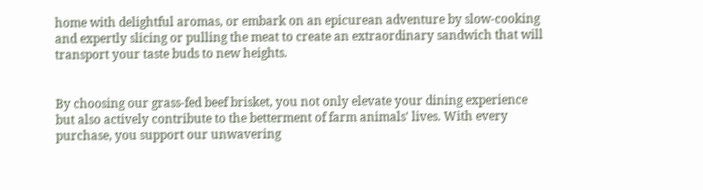home with delightful aromas, or embark on an epicurean adventure by slow-cooking and expertly slicing or pulling the meat to create an extraordinary sandwich that will transport your taste buds to new heights.


By choosing our grass-fed beef brisket, you not only elevate your dining experience but also actively contribute to the betterment of farm animals' lives. With every purchase, you support our unwavering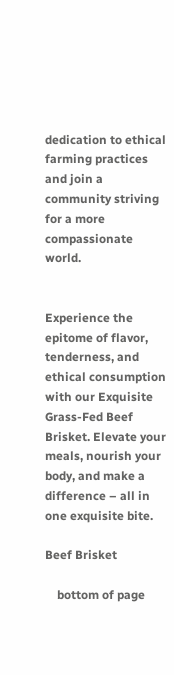dedication to ethical farming practices and join a community striving for a more compassionate world.


Experience the epitome of flavor, tenderness, and ethical consumption with our Exquisite Grass-Fed Beef Brisket. Elevate your meals, nourish your body, and make a difference – all in one exquisite bite.

Beef Brisket

    bottom of page